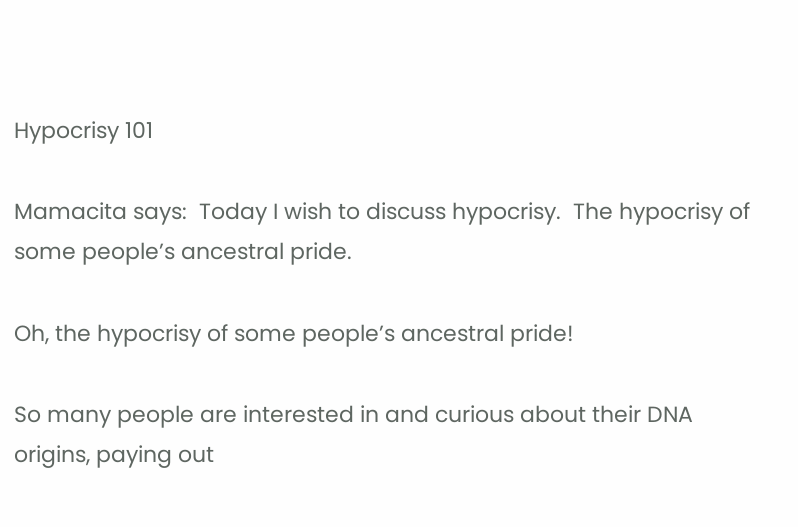Hypocrisy 101

Mamacita says:  Today I wish to discuss hypocrisy.  The hypocrisy of some people’s ancestral pride.

Oh, the hypocrisy of some people’s ancestral pride!

So many people are interested in and curious about their DNA origins, paying out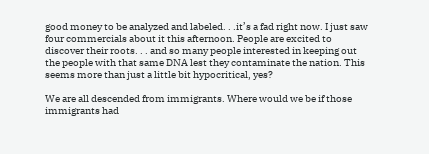good money to be analyzed and labeled. . .it’s a fad right now. I just saw four commercials about it this afternoon. People are excited to discover their roots. . . and so many people interested in keeping out the people with that same DNA lest they contaminate the nation. This seems more than just a little bit hypocritical, yes?

We are all descended from immigrants. Where would we be if those immigrants had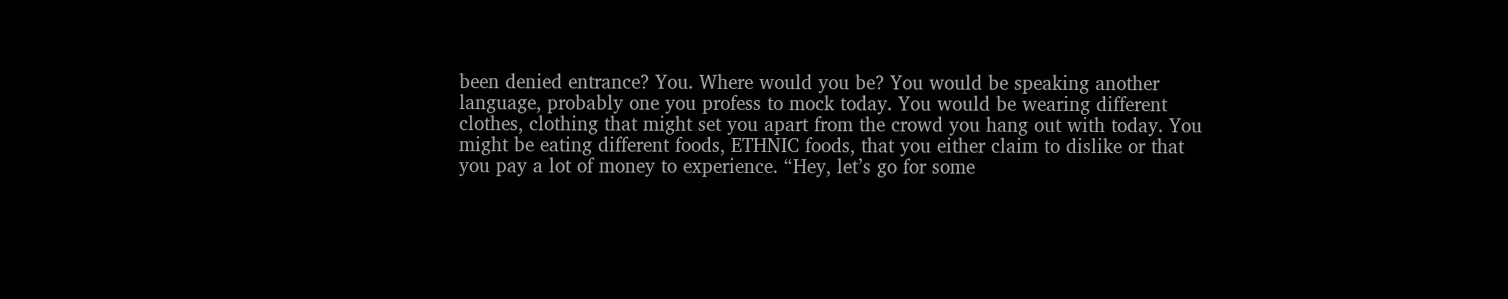been denied entrance? You. Where would you be? You would be speaking another language, probably one you profess to mock today. You would be wearing different clothes, clothing that might set you apart from the crowd you hang out with today. You might be eating different foods, ETHNIC foods, that you either claim to dislike or that you pay a lot of money to experience. “Hey, let’s go for some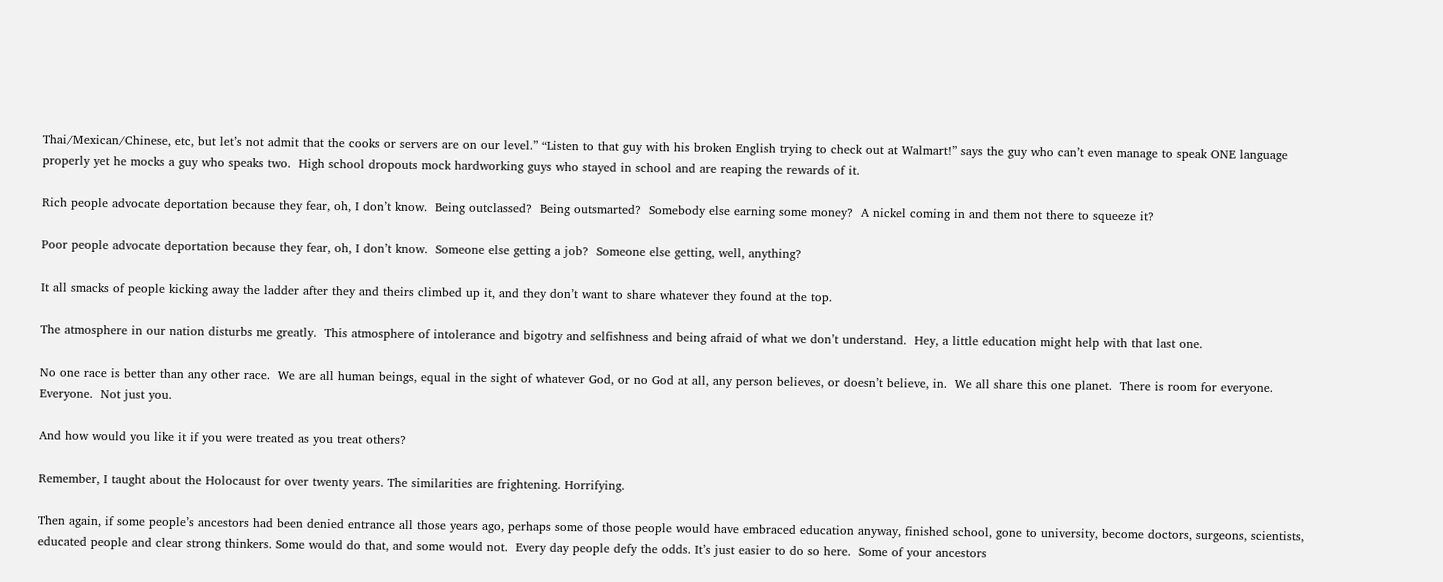Thai/Mexican/Chinese, etc, but let’s not admit that the cooks or servers are on our level.” “Listen to that guy with his broken English trying to check out at Walmart!” says the guy who can’t even manage to speak ONE language properly yet he mocks a guy who speaks two.  High school dropouts mock hardworking guys who stayed in school and are reaping the rewards of it.

Rich people advocate deportation because they fear, oh, I don’t know.  Being outclassed?  Being outsmarted?  Somebody else earning some money?  A nickel coming in and them not there to squeeze it?

Poor people advocate deportation because they fear, oh, I don’t know.  Someone else getting a job?  Someone else getting, well, anything?

It all smacks of people kicking away the ladder after they and theirs climbed up it, and they don’t want to share whatever they found at the top.

The atmosphere in our nation disturbs me greatly.  This atmosphere of intolerance and bigotry and selfishness and being afraid of what we don’t understand.  Hey, a little education might help with that last one.

No one race is better than any other race.  We are all human beings, equal in the sight of whatever God, or no God at all, any person believes, or doesn’t believe, in.  We all share this one planet.  There is room for everyone.  Everyone.  Not just you.

And how would you like it if you were treated as you treat others?

Remember, I taught about the Holocaust for over twenty years. The similarities are frightening. Horrifying.

Then again, if some people’s ancestors had been denied entrance all those years ago, perhaps some of those people would have embraced education anyway, finished school, gone to university, become doctors, surgeons, scientists, educated people and clear strong thinkers. Some would do that, and some would not.  Every day people defy the odds. It’s just easier to do so here.  Some of your ancestors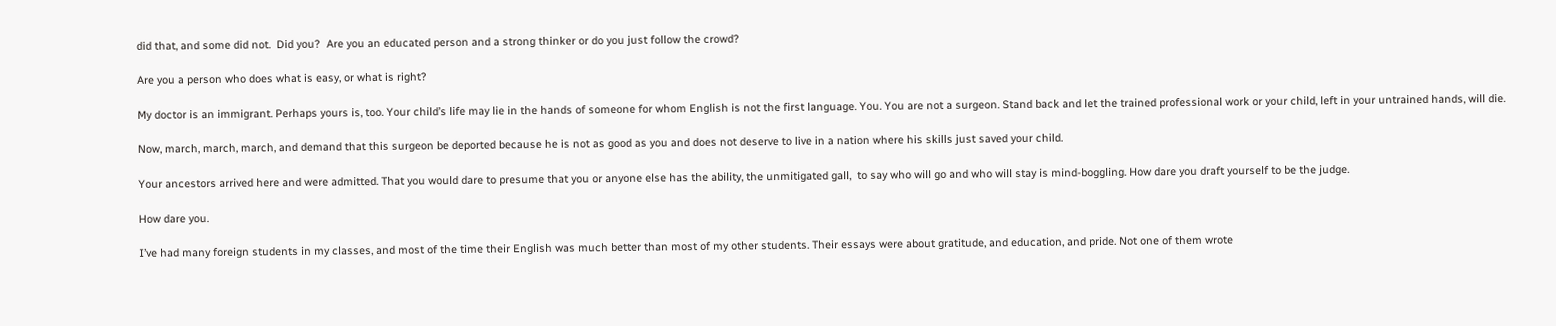did that, and some did not.  Did you?  Are you an educated person and a strong thinker or do you just follow the crowd?

Are you a person who does what is easy, or what is right?

My doctor is an immigrant. Perhaps yours is, too. Your child’s life may lie in the hands of someone for whom English is not the first language. You. You are not a surgeon. Stand back and let the trained professional work or your child, left in your untrained hands, will die.

Now, march, march, march, and demand that this surgeon be deported because he is not as good as you and does not deserve to live in a nation where his skills just saved your child.

Your ancestors arrived here and were admitted. That you would dare to presume that you or anyone else has the ability, the unmitigated gall,  to say who will go and who will stay is mind-boggling. How dare you draft yourself to be the judge.

How dare you.

I’ve had many foreign students in my classes, and most of the time their English was much better than most of my other students. Their essays were about gratitude, and education, and pride. Not one of them wrote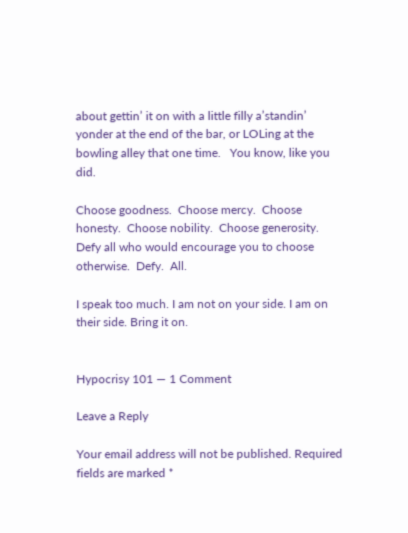about gettin’ it on with a little filly a’standin’ yonder at the end of the bar, or LOLing at the bowling alley that one time.   You know, like you did.

Choose goodness.  Choose mercy.  Choose honesty.  Choose nobility.  Choose generosity.  Defy all who would encourage you to choose otherwise.  Defy.  All.

I speak too much. I am not on your side. I am on their side. Bring it on.


Hypocrisy 101 — 1 Comment

Leave a Reply

Your email address will not be published. Required fields are marked *